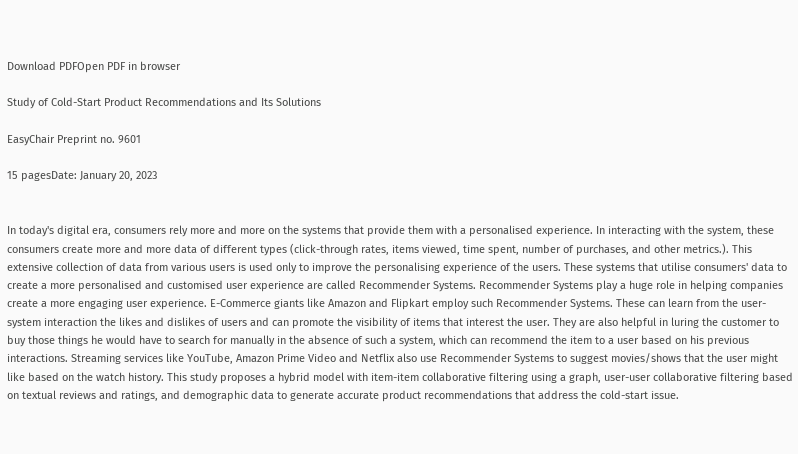Download PDFOpen PDF in browser

Study of Cold-Start Product Recommendations and Its Solutions

EasyChair Preprint no. 9601

15 pagesDate: January 20, 2023


In today's digital era, consumers rely more and more on the systems that provide them with a personalised experience. In interacting with the system, these consumers create more and more data of different types (click-through rates, items viewed, time spent, number of purchases, and other metrics.). This extensive collection of data from various users is used only to improve the personalising experience of the users. These systems that utilise consumers' data to create a more personalised and customised user experience are called Recommender Systems. Recommender Systems play a huge role in helping companies create a more engaging user experience. E-Commerce giants like Amazon and Flipkart employ such Recommender Systems. These can learn from the user-system interaction the likes and dislikes of users and can promote the visibility of items that interest the user. They are also helpful in luring the customer to buy those things he would have to search for manually in the absence of such a system, which can recommend the item to a user based on his previous interactions. Streaming services like YouTube, Amazon Prime Video and Netflix also use Recommender Systems to suggest movies/shows that the user might like based on the watch history. This study proposes a hybrid model with item-item collaborative filtering using a graph, user-user collaborative filtering based on textual reviews and ratings, and demographic data to generate accurate product recommendations that address the cold-start issue.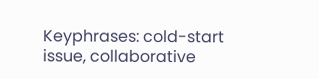Keyphrases: cold-start issue, collaborative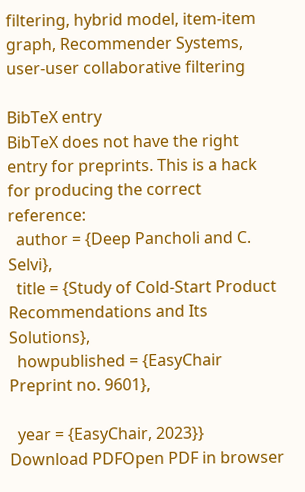filtering, hybrid model, item-item graph, Recommender Systems, user-user collaborative filtering

BibTeX entry
BibTeX does not have the right entry for preprints. This is a hack for producing the correct reference:
  author = {Deep Pancholi and C. Selvi},
  title = {Study of Cold-Start Product Recommendations and Its Solutions},
  howpublished = {EasyChair Preprint no. 9601},

  year = {EasyChair, 2023}}
Download PDFOpen PDF in browser